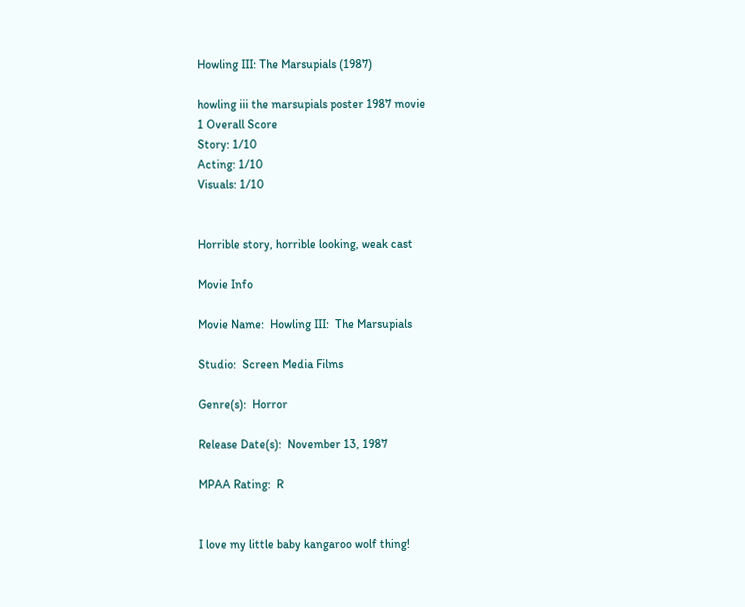Howling III: The Marsupials (1987)

howling iii the marsupials poster 1987 movie
1 Overall Score
Story: 1/10
Acting: 1/10
Visuals: 1/10


Horrible story, horrible looking, weak cast

Movie Info

Movie Name:  Howling III:  The Marsupials

Studio:  Screen Media Films

Genre(s):  Horror

Release Date(s):  November 13, 1987

MPAA Rating:  R


I love my little baby kangaroo wolf thing!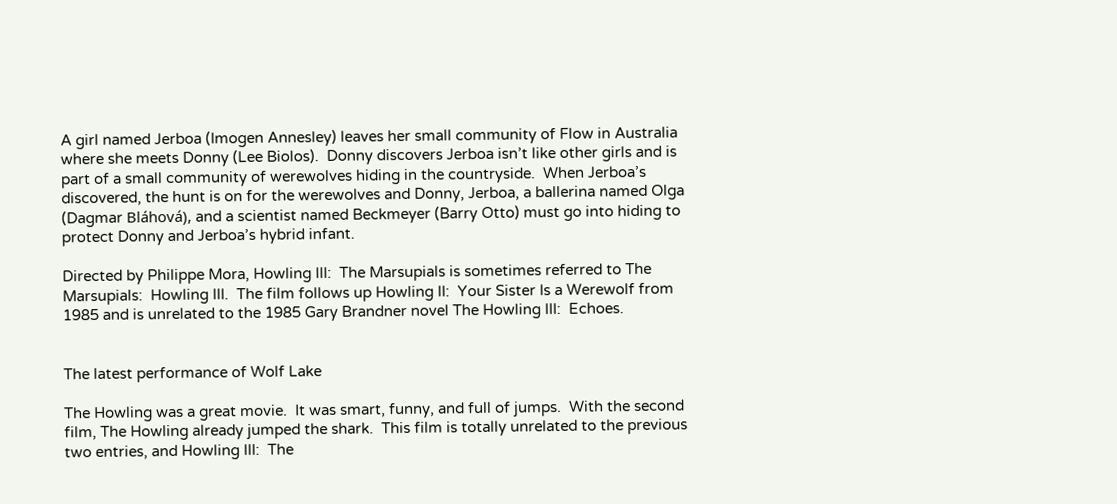A girl named Jerboa (Imogen Annesley) leaves her small community of Flow in Australia where she meets Donny (Lee Biolos).  Donny discovers Jerboa isn’t like other girls and is part of a small community of werewolves hiding in the countryside.  When Jerboa’s discovered, the hunt is on for the werewolves and Donny, Jerboa, a ballerina named Olga (Dagmar Bláhová), and a scientist named Beckmeyer (Barry Otto) must go into hiding to protect Donny and Jerboa’s hybrid infant.

Directed by Philippe Mora, Howling III:  The Marsupials is sometimes referred to The Marsupials:  Howling III.  The film follows up Howling II:  Your Sister Is a Werewolf from 1985 and is unrelated to the 1985 Gary Brandner novel The Howling III:  Echoes.


The latest performance of Wolf Lake

The Howling was a great movie.  It was smart, funny, and full of jumps.  With the second film, The Howling already jumped the shark.  This film is totally unrelated to the previous two entries, and Howling III:  The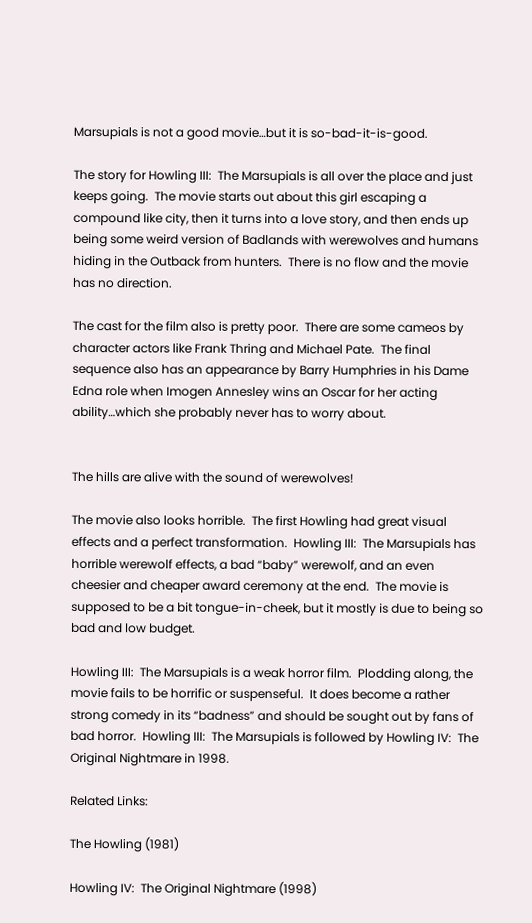Marsupials is not a good movie…but it is so-bad-it-is-good.

The story for Howling III:  The Marsupials is all over the place and just keeps going.  The movie starts out about this girl escaping a compound like city, then it turns into a love story, and then ends up being some weird version of Badlands with werewolves and humans hiding in the Outback from hunters.  There is no flow and the movie has no direction.

The cast for the film also is pretty poor.  There are some cameos by character actors like Frank Thring and Michael Pate.  The final sequence also has an appearance by Barry Humphries in his Dame Edna role when Imogen Annesley wins an Oscar for her acting ability…which she probably never has to worry about.


The hills are alive with the sound of werewolves!

The movie also looks horrible.  The first Howling had great visual effects and a perfect transformation.  Howling III:  The Marsupials has horrible werewolf effects, a bad “baby” werewolf, and an even cheesier and cheaper award ceremony at the end.  The movie is supposed to be a bit tongue-in-cheek, but it mostly is due to being so bad and low budget.

Howling III:  The Marsupials is a weak horror film.  Plodding along, the movie fails to be horrific or suspenseful.  It does become a rather strong comedy in its “badness” and should be sought out by fans of bad horror.  Howling III:  The Marsupials is followed by Howling IV:  The Original Nightmare in 1998.

Related Links:

The Howling (1981)

Howling IV:  The Original Nightmare (1998)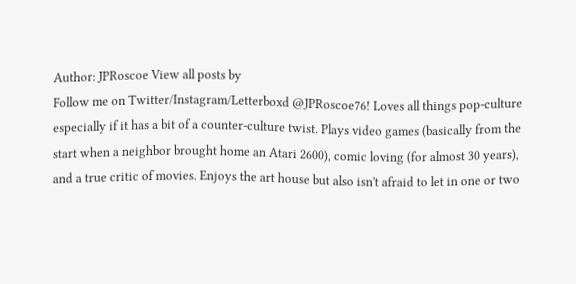Author: JPRoscoe View all posts by
Follow me on Twitter/Instagram/Letterboxd @JPRoscoe76! Loves all things pop-culture especially if it has a bit of a counter-culture twist. Plays video games (basically from the start when a neighbor brought home an Atari 2600), comic loving (for almost 30 years), and a true critic of movies. Enjoys the art house but also isn't afraid to let in one or two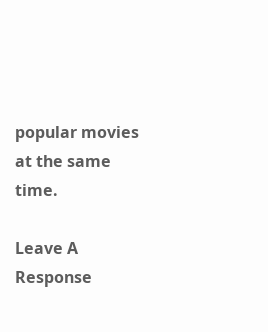popular movies at the same time.

Leave A Response